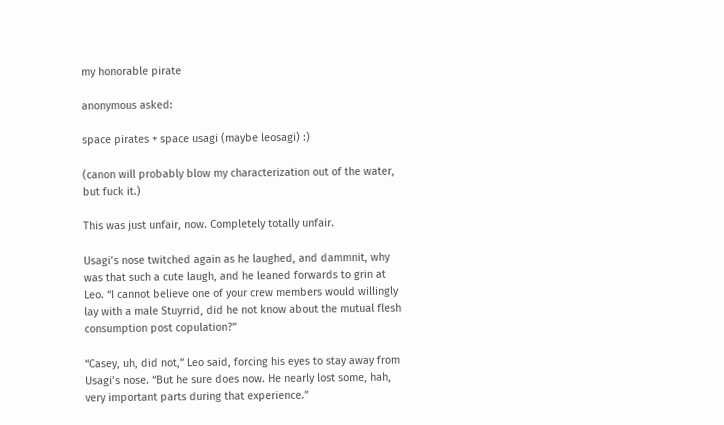my honorable pirate

anonymous asked:

space pirates + space usagi (maybe leosagi) :)

(canon will probably blow my characterization out of the water, but fuck it.)

This was just unfair, now. Completely totally unfair.

Usagi’s nose twitched again as he laughed, and dammnit, why was that such a cute laugh, and he leaned forwards to grin at Leo. “I cannot believe one of your crew members would willingly lay with a male Stuyrrid, did he not know about the mutual flesh consumption post copulation?”

“Casey, uh, did not,” Leo said, forcing his eyes to stay away from Usagi’s nose. “But he sure does now. He nearly lost some, hah, very important parts during that experience.”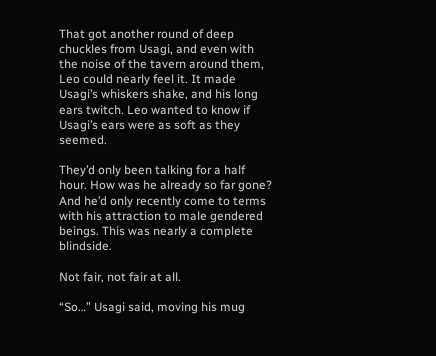That got another round of deep chuckles from Usagi, and even with the noise of the tavern around them, Leo could nearly feel it. It made Usagi’s whiskers shake, and his long ears twitch. Leo wanted to know if Usagi’s ears were as soft as they seemed.

They’d only been talking for a half hour. How was he already so far gone? And he’d only recently come to terms with his attraction to male gendered beings. This was nearly a complete blindside.

Not fair, not fair at all.

“So…” Usagi said, moving his mug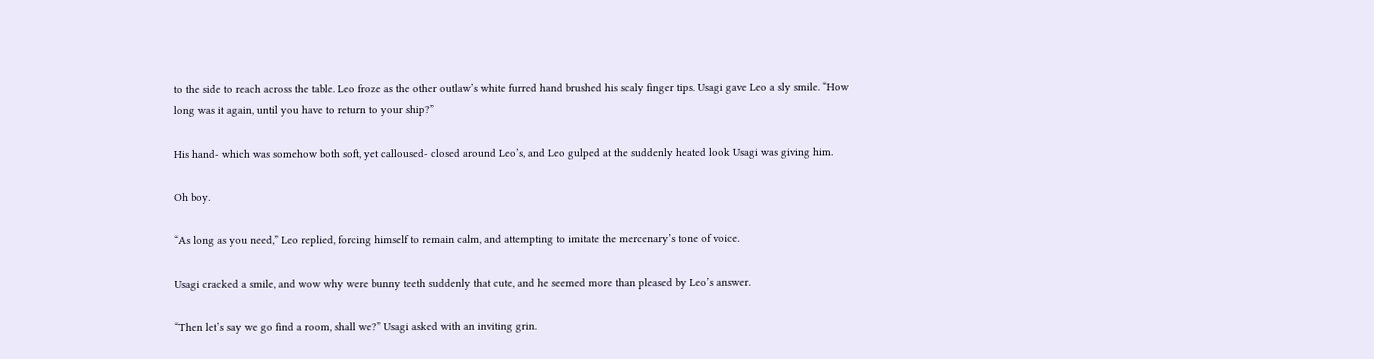to the side to reach across the table. Leo froze as the other outlaw’s white furred hand brushed his scaly finger tips. Usagi gave Leo a sly smile. “How long was it again, until you have to return to your ship?”

His hand- which was somehow both soft, yet calloused- closed around Leo’s, and Leo gulped at the suddenly heated look Usagi was giving him.

Oh boy.

“As long as you need,” Leo replied, forcing himself to remain calm, and attempting to imitate the mercenary’s tone of voice.

Usagi cracked a smile, and wow why were bunny teeth suddenly that cute, and he seemed more than pleased by Leo’s answer.

“Then let’s say we go find a room, shall we?” Usagi asked with an inviting grin.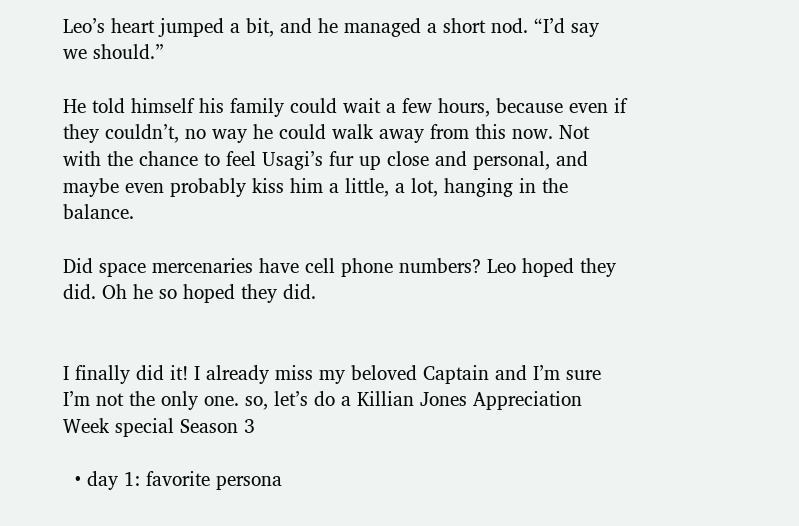Leo’s heart jumped a bit, and he managed a short nod. “I’d say we should.”

He told himself his family could wait a few hours, because even if they couldn’t, no way he could walk away from this now. Not with the chance to feel Usagi’s fur up close and personal, and maybe even probably kiss him a little, a lot, hanging in the balance.

Did space mercenaries have cell phone numbers? Leo hoped they did. Oh he so hoped they did.


I finally did it! I already miss my beloved Captain and I’m sure I’m not the only one. so, let’s do a Killian Jones Appreciation Week special Season 3

  • day 1: favorite persona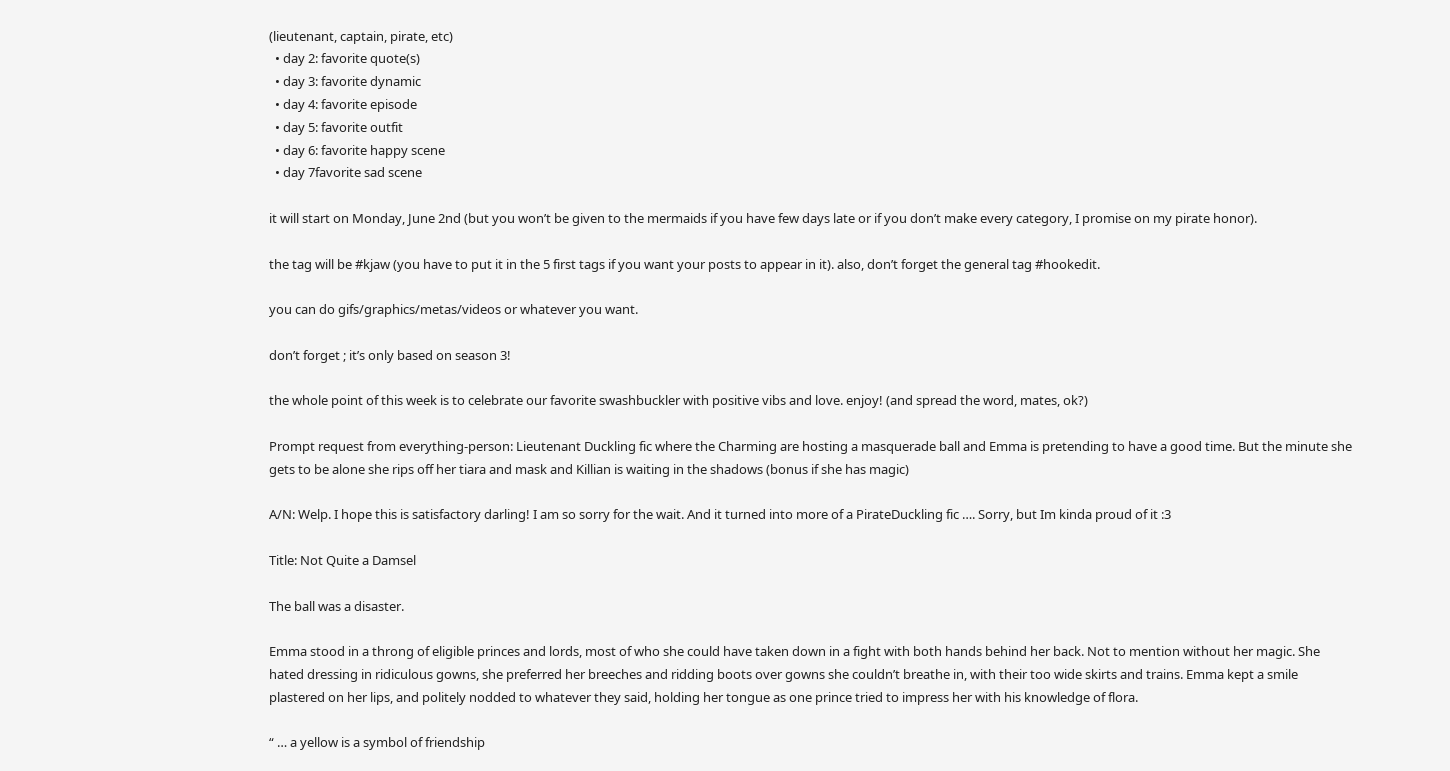(lieutenant, captain, pirate, etc)
  • day 2: favorite quote(s)
  • day 3: favorite dynamic
  • day 4: favorite episode
  • day 5: favorite outfit
  • day 6: favorite happy scene
  • day 7favorite sad scene

it will start on Monday, June 2nd (but you won’t be given to the mermaids if you have few days late or if you don’t make every category, I promise on my pirate honor).

the tag will be #kjaw (you have to put it in the 5 first tags if you want your posts to appear in it). also, don’t forget the general tag #hookedit.

you can do gifs/graphics/metas/videos or whatever you want.

don’t forget ; it’s only based on season 3!

the whole point of this week is to celebrate our favorite swashbuckler with positive vibs and love. enjoy! (and spread the word, mates, ok?)

Prompt request from everything-person: Lieutenant Duckling fic where the Charming are hosting a masquerade ball and Emma is pretending to have a good time. But the minute she gets to be alone she rips off her tiara and mask and Killian is waiting in the shadows (bonus if she has magic)

A/N: Welp. I hope this is satisfactory darling! I am so sorry for the wait. And it turned into more of a PirateDuckling fic …. Sorry, but Im kinda proud of it :3

Title: Not Quite a Damsel

The ball was a disaster.

Emma stood in a throng of eligible princes and lords, most of who she could have taken down in a fight with both hands behind her back. Not to mention without her magic. She hated dressing in ridiculous gowns, she preferred her breeches and ridding boots over gowns she couldn’t breathe in, with their too wide skirts and trains. Emma kept a smile plastered on her lips, and politely nodded to whatever they said, holding her tongue as one prince tried to impress her with his knowledge of flora.

“ … a yellow is a symbol of friendship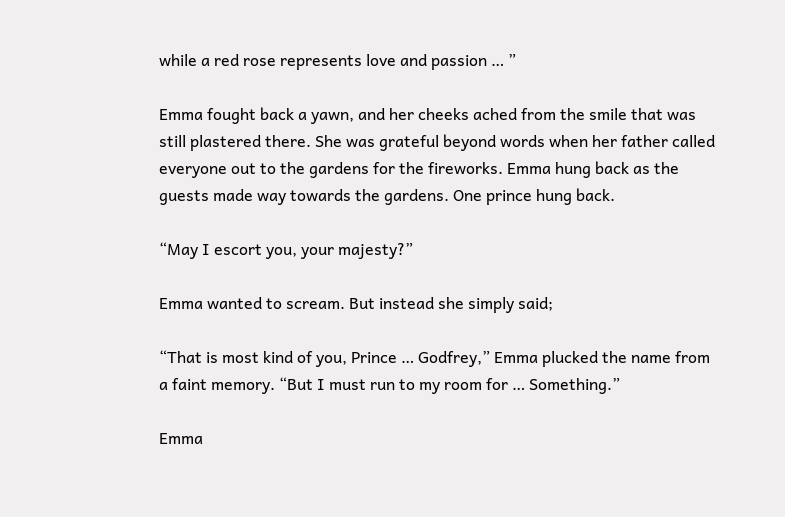while a red rose represents love and passion … ”

Emma fought back a yawn, and her cheeks ached from the smile that was still plastered there. She was grateful beyond words when her father called everyone out to the gardens for the fireworks. Emma hung back as the guests made way towards the gardens. One prince hung back.

“May I escort you, your majesty?”

Emma wanted to scream. But instead she simply said;

“That is most kind of you, Prince … Godfrey,” Emma plucked the name from a faint memory. “But I must run to my room for … Something.”

Emma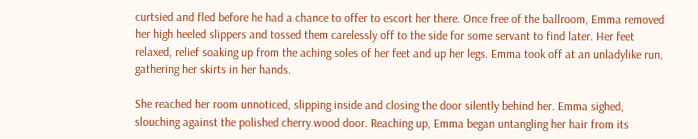curtsied and fled before he had a chance to offer to escort her there. Once free of the ballroom, Emma removed her high heeled slippers and tossed them carelessly off to the side for some servant to find later. Her feet relaxed, relief soaking up from the aching soles of her feet and up her legs. Emma took off at an unladylike run, gathering her skirts in her hands.

She reached her room unnoticed, slipping inside and closing the door silently behind her. Emma sighed, slouching against the polished cherry wood door. Reaching up, Emma began untangling her hair from its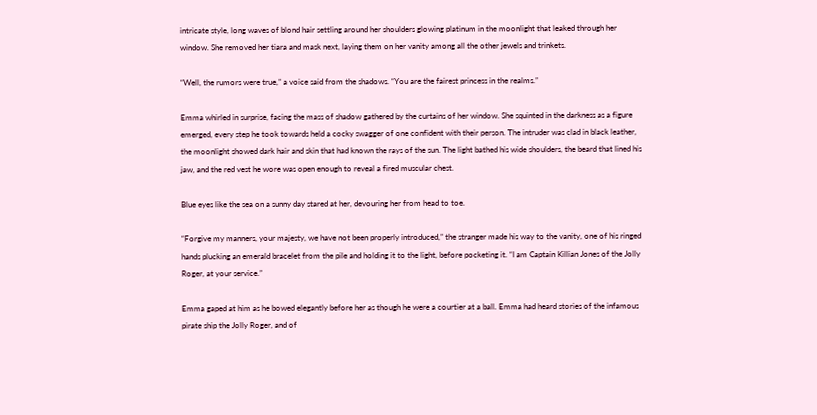intricate style, long waves of blond hair settling around her shoulders glowing platinum in the moonlight that leaked through her window. She removed her tiara and mask next, laying them on her vanity among all the other jewels and trinkets.

“Well, the rumors were true,” a voice said from the shadows. “You are the fairest princess in the realms.”

Emma whirled in surprise, facing the mass of shadow gathered by the curtains of her window. She squinted in the darkness as a figure emerged, every step he took towards held a cocky swagger of one confident with their person. The intruder was clad in black leather, the moonlight showed dark hair and skin that had known the rays of the sun. The light bathed his wide shoulders, the beard that lined his jaw, and the red vest he wore was open enough to reveal a fired muscular chest.

Blue eyes like the sea on a sunny day stared at her, devouring her from head to toe.

“Forgive my manners, your majesty, we have not been properly introduced,” the stranger made his way to the vanity, one of his ringed hands plucking an emerald bracelet from the pile and holding it to the light, before pocketing it. “I am Captain Killian Jones of the Jolly Roger, at your service.”

Emma gaped at him as he bowed elegantly before her as though he were a courtier at a ball. Emma had heard stories of the infamous pirate ship the Jolly Roger, and of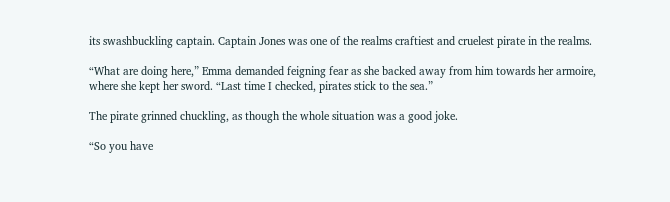its swashbuckling captain. Captain Jones was one of the realms craftiest and cruelest pirate in the realms.

“What are doing here,” Emma demanded feigning fear as she backed away from him towards her armoire, where she kept her sword. “Last time I checked, pirates stick to the sea.”

The pirate grinned chuckling, as though the whole situation was a good joke.

“So you have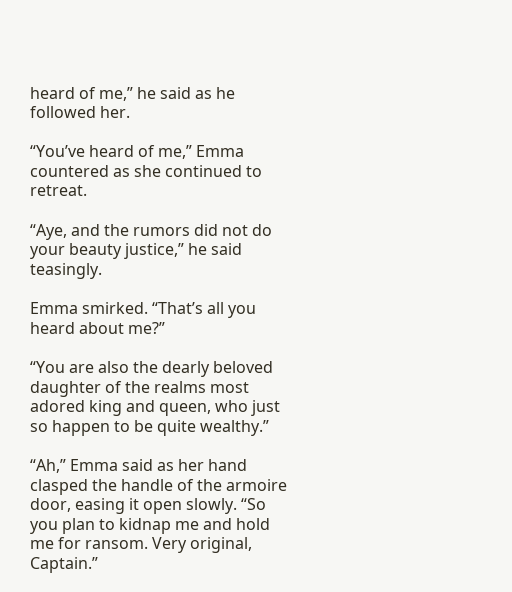heard of me,” he said as he followed her.

“You’ve heard of me,” Emma countered as she continued to retreat.

“Aye, and the rumors did not do your beauty justice,” he said teasingly.

Emma smirked. “That’s all you heard about me?”

“You are also the dearly beloved daughter of the realms most adored king and queen, who just so happen to be quite wealthy.”

“Ah,” Emma said as her hand clasped the handle of the armoire door, easing it open slowly. “So you plan to kidnap me and hold me for ransom. Very original, Captain.”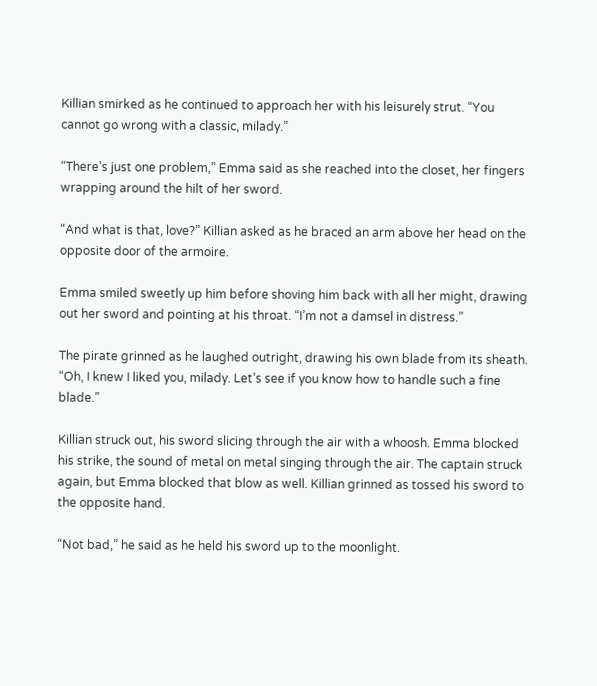Killian smirked as he continued to approach her with his leisurely strut. “You cannot go wrong with a classic, milady.”

“There’s just one problem,” Emma said as she reached into the closet, her fingers wrapping around the hilt of her sword.

“And what is that, love?” Killian asked as he braced an arm above her head on the opposite door of the armoire.

Emma smiled sweetly up him before shoving him back with all her might, drawing out her sword and pointing at his throat. “I’m not a damsel in distress.”

The pirate grinned as he laughed outright, drawing his own blade from its sheath. “Oh, I knew I liked you, milady. Let’s see if you know how to handle such a fine blade.”

Killian struck out, his sword slicing through the air with a whoosh. Emma blocked his strike, the sound of metal on metal singing through the air. The captain struck again, but Emma blocked that blow as well. Killian grinned as tossed his sword to the opposite hand.

“Not bad,” he said as he held his sword up to the moonlight.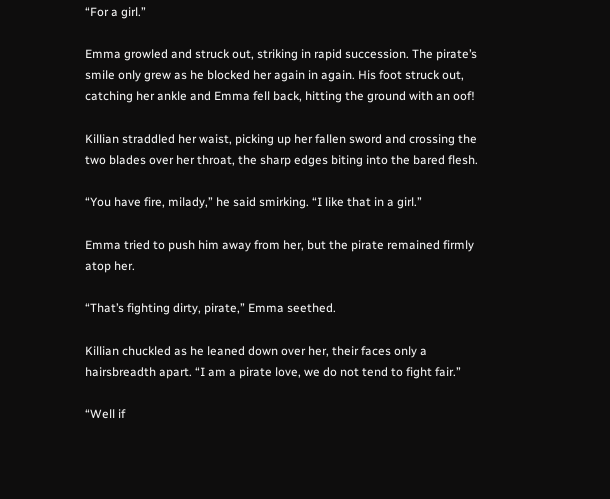“For a girl.”

Emma growled and struck out, striking in rapid succession. The pirate’s smile only grew as he blocked her again in again. His foot struck out, catching her ankle and Emma fell back, hitting the ground with an oof!

Killian straddled her waist, picking up her fallen sword and crossing the two blades over her throat, the sharp edges biting into the bared flesh.

“You have fire, milady,” he said smirking. “I like that in a girl.”

Emma tried to push him away from her, but the pirate remained firmly atop her.

“That’s fighting dirty, pirate,” Emma seethed.

Killian chuckled as he leaned down over her, their faces only a hairsbreadth apart. “I am a pirate love, we do not tend to fight fair.”

“Well if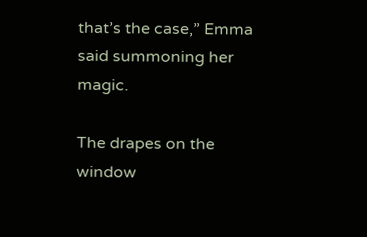that’s the case,” Emma said summoning her magic.

The drapes on the window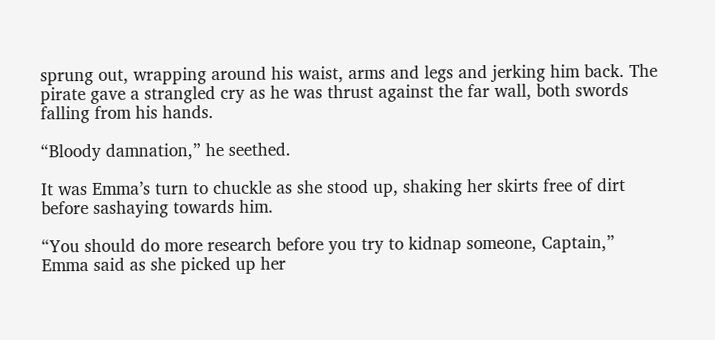sprung out, wrapping around his waist, arms and legs and jerking him back. The pirate gave a strangled cry as he was thrust against the far wall, both swords falling from his hands.

“Bloody damnation,” he seethed.

It was Emma’s turn to chuckle as she stood up, shaking her skirts free of dirt before sashaying towards him.

“You should do more research before you try to kidnap someone, Captain,” Emma said as she picked up her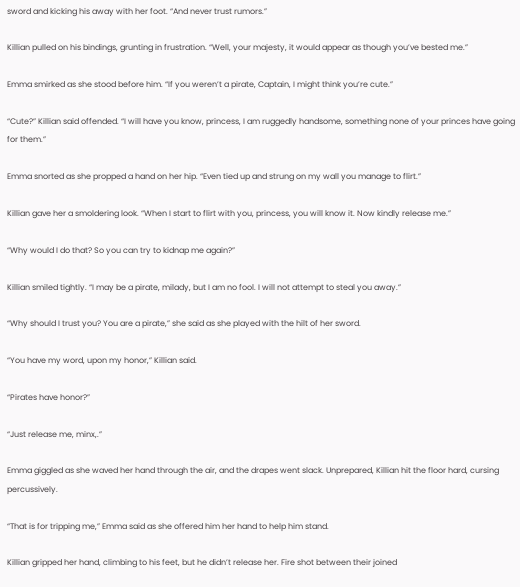sword and kicking his away with her foot. “And never trust rumors.”

Killian pulled on his bindings, grunting in frustration. “Well, your majesty, it would appear as though you’ve bested me.”

Emma smirked as she stood before him. “If you weren’t a pirate, Captain, I might think you’re cute.”

“Cute?” Killian said offended. “I will have you know, princess, I am ruggedly handsome, something none of your princes have going for them.”

Emma snorted as she propped a hand on her hip. “Even tied up and strung on my wall you manage to flirt.”

Killian gave her a smoldering look. “When I start to flirt with you, princess, you will know it. Now kindly release me.”

“Why would I do that? So you can try to kidnap me again?”

Killian smiled tightly. “I may be a pirate, milady, but I am no fool. I will not attempt to steal you away.”

“Why should I trust you? You are a pirate,” she said as she played with the hilt of her sword.

“You have my word, upon my honor,” Killian said.

“Pirates have honor?”

“Just release me, minx,.”

Emma giggled as she waved her hand through the air, and the drapes went slack. Unprepared, Killian hit the floor hard, cursing percussively.

“That is for tripping me,” Emma said as she offered him her hand to help him stand.

Killian gripped her hand, climbing to his feet, but he didn’t release her. Fire shot between their joined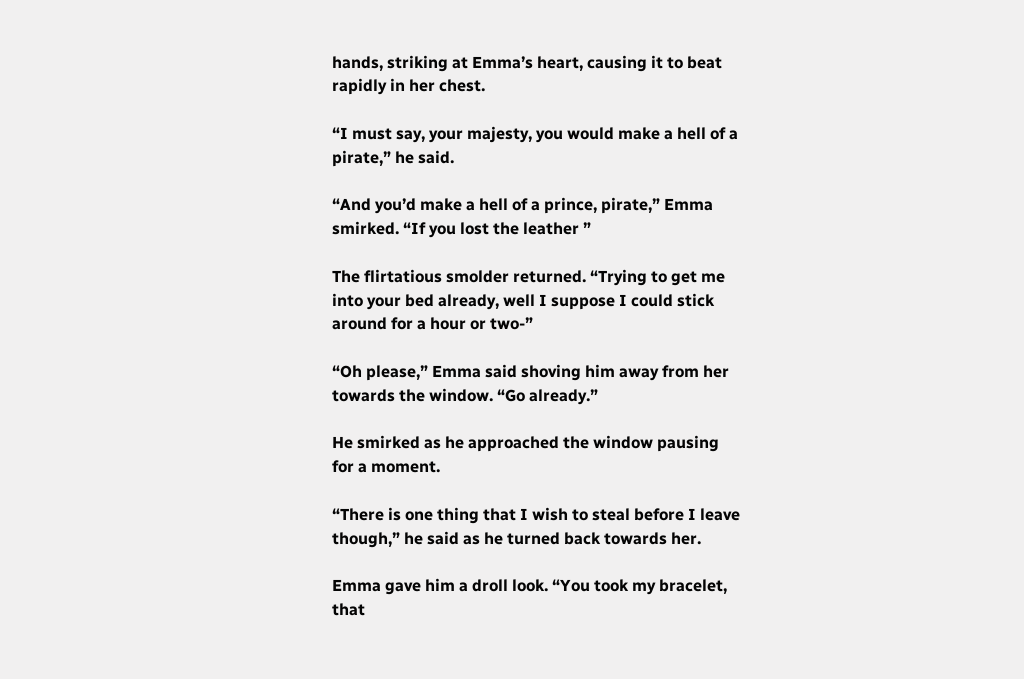hands, striking at Emma’s heart, causing it to beat rapidly in her chest.

“I must say, your majesty, you would make a hell of a pirate,” he said.

“And you’d make a hell of a prince, pirate,” Emma smirked. “If you lost the leather ”

The flirtatious smolder returned. “Trying to get me into your bed already, well I suppose I could stick around for a hour or two-”

“Oh please,” Emma said shoving him away from her towards the window. “Go already.”

He smirked as he approached the window pausing for a moment.

“There is one thing that I wish to steal before I leave though,” he said as he turned back towards her.

Emma gave him a droll look. “You took my bracelet, that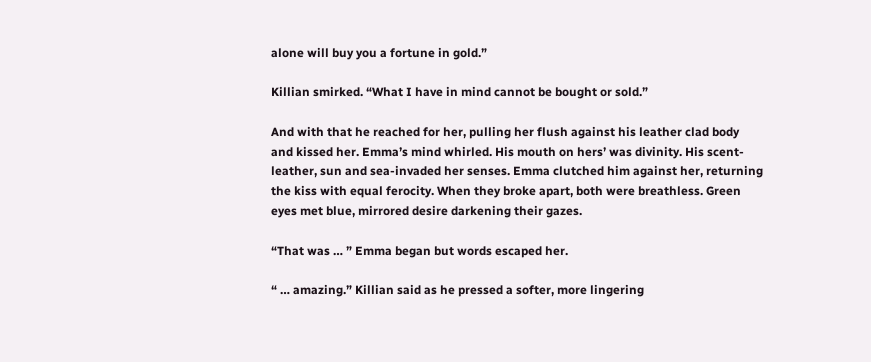alone will buy you a fortune in gold.”

Killian smirked. “What I have in mind cannot be bought or sold.”

And with that he reached for her, pulling her flush against his leather clad body and kissed her. Emma’s mind whirled. His mouth on hers’ was divinity. His scent-leather, sun and sea-invaded her senses. Emma clutched him against her, returning the kiss with equal ferocity. When they broke apart, both were breathless. Green eyes met blue, mirrored desire darkening their gazes.

“That was … ” Emma began but words escaped her.

“ … amazing.” Killian said as he pressed a softer, more lingering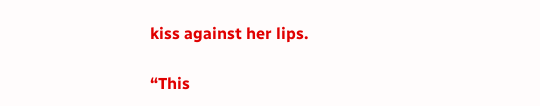kiss against her lips.

“This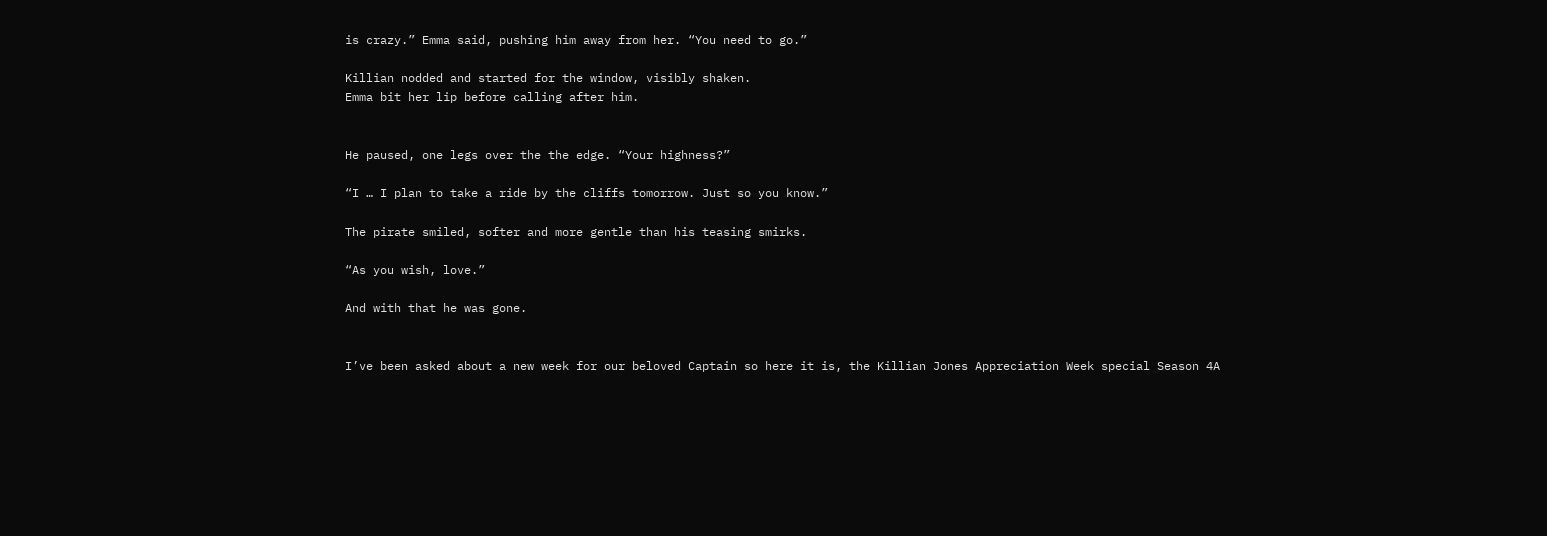is crazy.” Emma said, pushing him away from her. “You need to go.”

Killian nodded and started for the window, visibly shaken.
Emma bit her lip before calling after him.


He paused, one legs over the the edge. “Your highness?”

“I … I plan to take a ride by the cliffs tomorrow. Just so you know.”

The pirate smiled, softer and more gentle than his teasing smirks.

“As you wish, love.”

And with that he was gone.


I’ve been asked about a new week for our beloved Captain so here it is, the Killian Jones Appreciation Week special Season 4A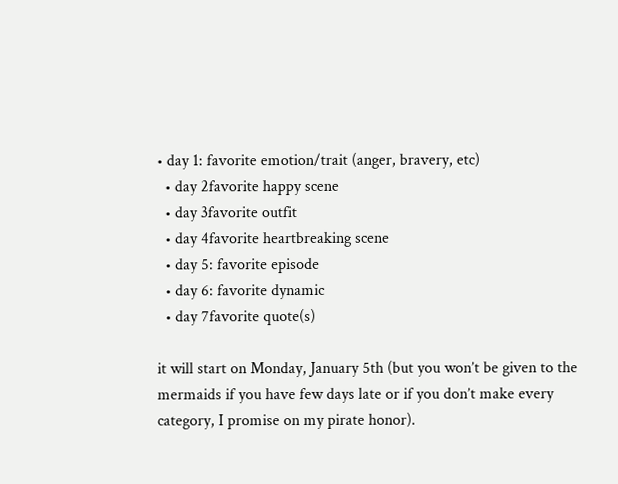• day 1: favorite emotion/trait (anger, bravery, etc)
  • day 2favorite happy scene
  • day 3favorite outfit
  • day 4favorite heartbreaking scene
  • day 5: favorite episode
  • day 6: favorite dynamic
  • day 7favorite quote(s)

it will start on Monday, January 5th (but you won’t be given to the mermaids if you have few days late or if you don’t make every category, I promise on my pirate honor).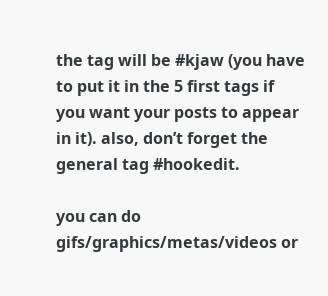the tag will be #kjaw (you have to put it in the 5 first tags if you want your posts to appear in it). also, don’t forget the general tag #hookedit.

you can do gifs/graphics/metas/videos or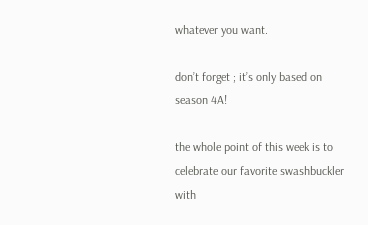whatever you want.

don’t forget ; it’s only based on season 4A!

the whole point of this week is to celebrate our favorite swashbuckler with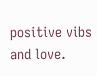positive vibs and love.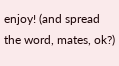enjoy! (and spread the word, mates, ok?)